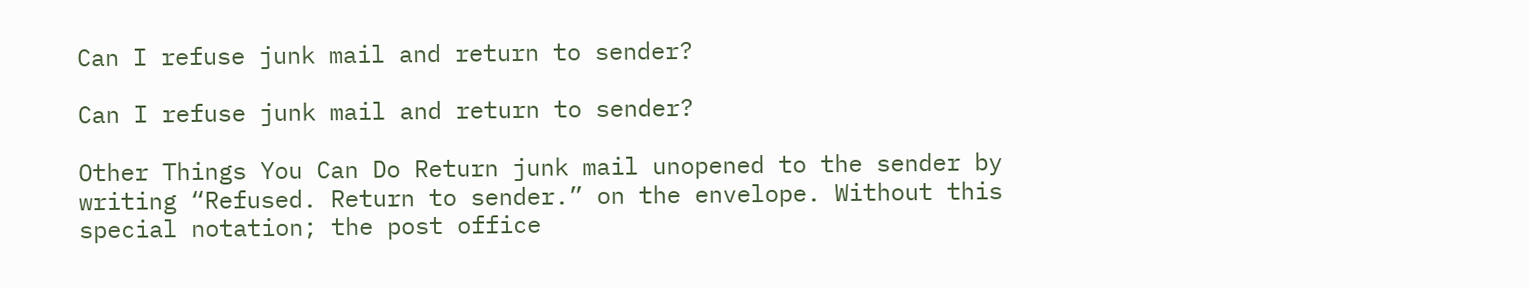Can I refuse junk mail and return to sender?

Can I refuse junk mail and return to sender?

Other Things You Can Do Return junk mail unopened to the sender by writing “Refused. Return to sender.” on the envelope. Without this special notation; the post office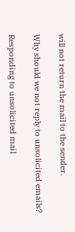will not return the mail to the sender.

Why should we not reply to unsolicited emails?

Responding to unsolicited mail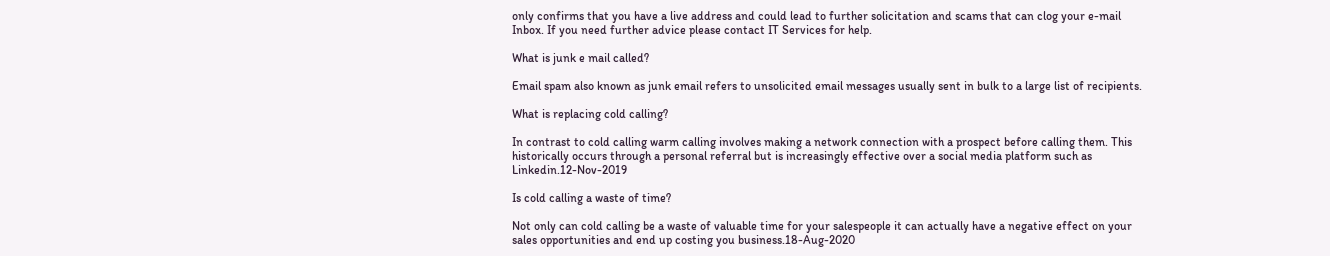only confirms that you have a live address and could lead to further solicitation and scams that can clog your e-mail Inbox. If you need further advice please contact IT Services for help.

What is junk e mail called?

Email spam also known as junk email refers to unsolicited email messages usually sent in bulk to a large list of recipients.

What is replacing cold calling?

In contrast to cold calling warm calling involves making a network connection with a prospect before calling them. This historically occurs through a personal referral but is increasingly effective over a social media platform such as Linkedin.12-Nov-2019

Is cold calling a waste of time?

Not only can cold calling be a waste of valuable time for your salespeople it can actually have a negative effect on your sales opportunities and end up costing you business.18-Aug-2020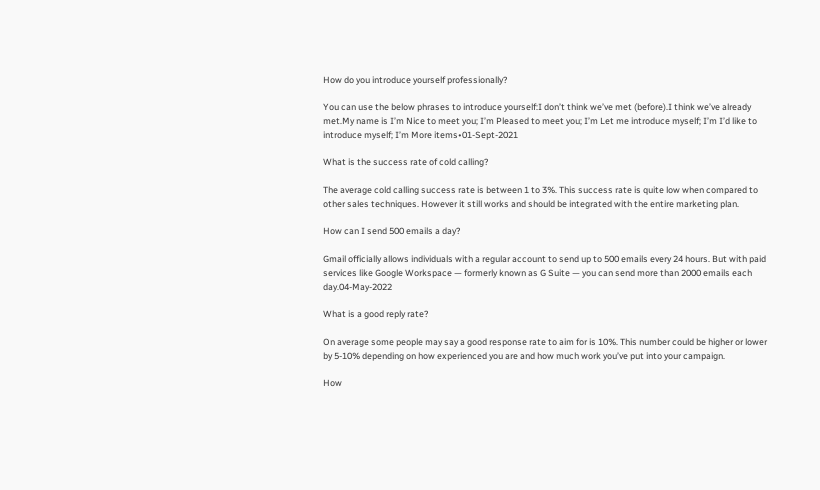How do you introduce yourself professionally?

You can use the below phrases to introduce yourself:I don’t think we’ve met (before).I think we’ve already met.My name is I’m Nice to meet you; I’m Pleased to meet you; I’m Let me introduce myself; I’m I’d like to introduce myself; I’m More items•01-Sept-2021

What is the success rate of cold calling?

The average cold calling success rate is between 1 to 3%. This success rate is quite low when compared to other sales techniques. However it still works and should be integrated with the entire marketing plan.

How can I send 500 emails a day?

Gmail officially allows individuals with a regular account to send up to 500 emails every 24 hours. But with paid services like Google Workspace — formerly known as G Suite — you can send more than 2000 emails each day.04-May-2022

What is a good reply rate?

On average some people may say a good response rate to aim for is 10%. This number could be higher or lower by 5-10% depending on how experienced you are and how much work you’ve put into your campaign.

How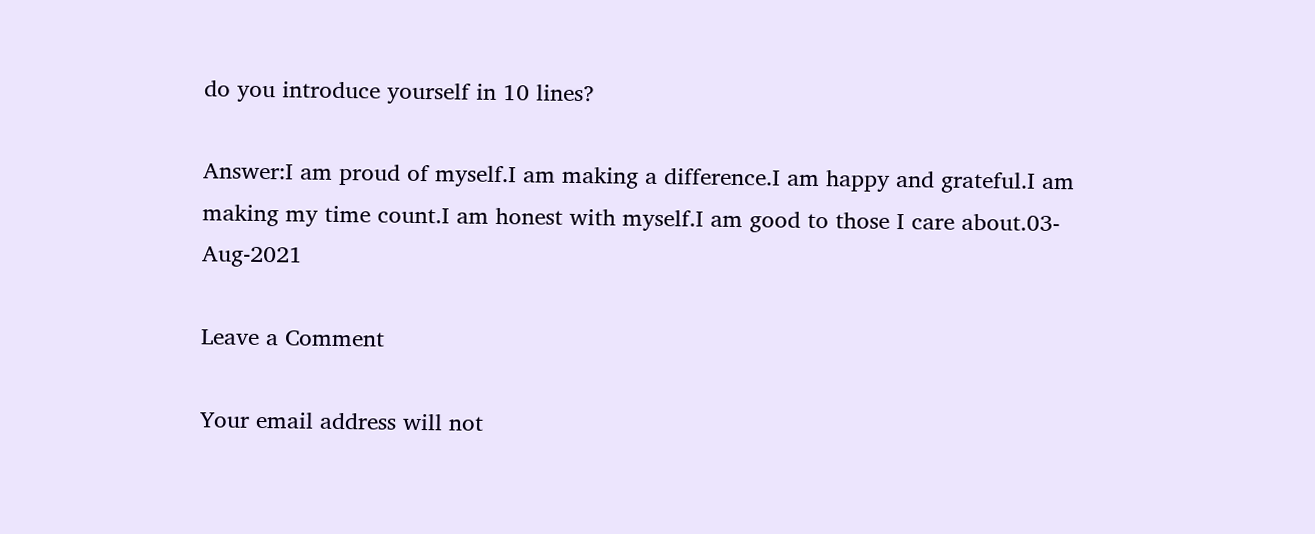do you introduce yourself in 10 lines?

Answer:I am proud of myself.I am making a difference.I am happy and grateful.I am making my time count.I am honest with myself.I am good to those I care about.03-Aug-2021

Leave a Comment

Your email address will not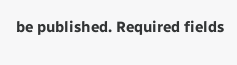be published. Required fields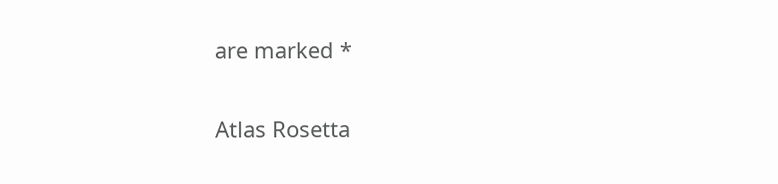are marked *

Atlas Rosetta